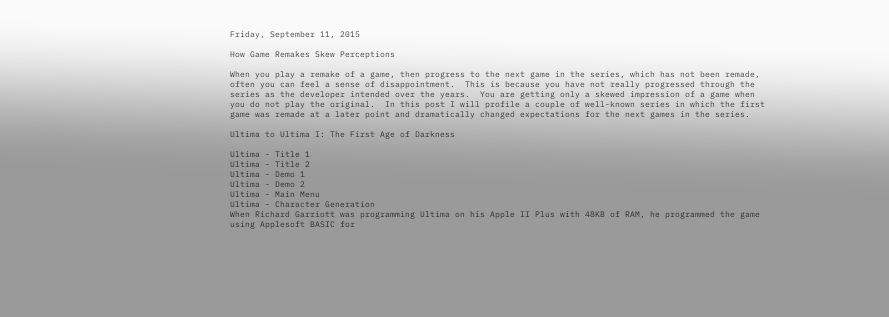Friday, September 11, 2015

How Game Remakes Skew Perceptions

When you play a remake of a game, then progress to the next game in the series, which has not been remade, often you can feel a sense of disappointment.  This is because you have not really progressed through the series as the developer intended over the years.  You are getting only a skewed impression of a game when you do not play the original.  In this post I will profile a couple of well-known series in which the first game was remade at a later point and dramatically changed expectations for the next games in the series.

Ultima to Ultima I: The First Age of Darkness

Ultima - Title 1
Ultima - Title 2
Ultima - Demo 1
Ultima - Demo 2
Ultima - Main Menu
Ultima - Character Generation
When Richard Garriott was programming Ultima on his Apple II Plus with 48KB of RAM, he programmed the game using Applesoft BASIC for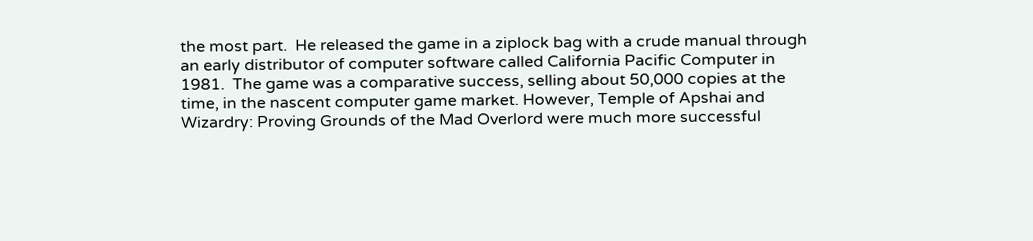the most part.  He released the game in a ziplock bag with a crude manual through an early distributor of computer software called California Pacific Computer in 1981.  The game was a comparative success, selling about 50,000 copies at the time, in the nascent computer game market. However, Temple of Apshai and Wizardry: Proving Grounds of the Mad Overlord were much more successful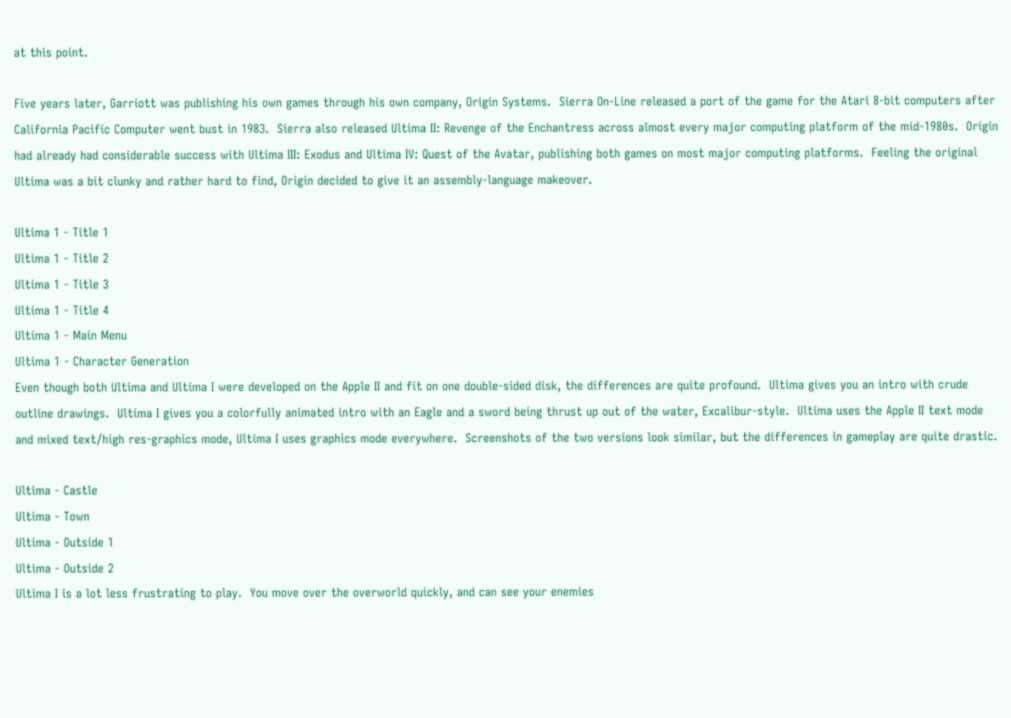at this point.

Five years later, Garriott was publishing his own games through his own company, Origin Systems.  Sierra On-Line released a port of the game for the Atari 8-bit computers after California Pacific Computer went bust in 1983.  Sierra also released Ultima II: Revenge of the Enchantress across almost every major computing platform of the mid-1980s.  Origin had already had considerable success with Ultima III: Exodus and Ultima IV: Quest of the Avatar, publishing both games on most major computing platforms.  Feeling the original Ultima was a bit clunky and rather hard to find, Origin decided to give it an assembly-language makeover.

Ultima 1 - Title 1
Ultima 1 - Title 2
Ultima 1 - Title 3
Ultima 1 - Title 4
Ultima 1 - Main Menu
Ultima 1 - Character Generation
Even though both Ultima and Ultima I were developed on the Apple II and fit on one double-sided disk, the differences are quite profound.  Ultima gives you an intro with crude outline drawings.  Ultima I gives you a colorfully animated intro with an Eagle and a sword being thrust up out of the water, Excalibur-style.  Ultima uses the Apple II text mode and mixed text/high res-graphics mode, Ultima I uses graphics mode everywhere.  Screenshots of the two versions look similar, but the differences in gameplay are quite drastic.

Ultima - Castle
Ultima - Town
Ultima - Outside 1
Ultima - Outside 2
Ultima I is a lot less frustrating to play.  You move over the overworld quickly, and can see your enemies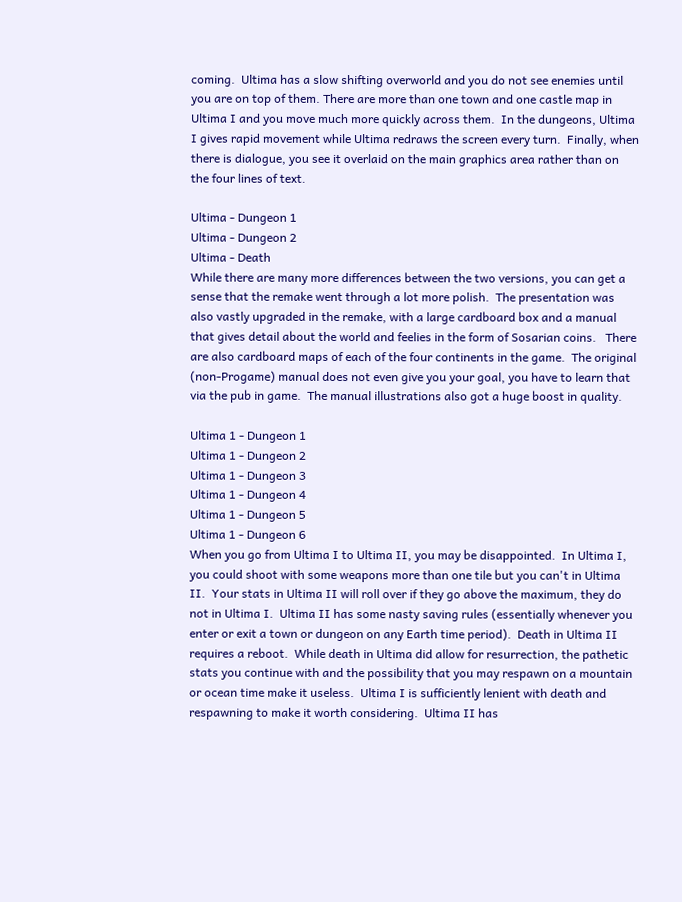coming.  Ultima has a slow shifting overworld and you do not see enemies until you are on top of them. There are more than one town and one castle map in Ultima I and you move much more quickly across them.  In the dungeons, Ultima I gives rapid movement while Ultima redraws the screen every turn.  Finally, when there is dialogue, you see it overlaid on the main graphics area rather than on the four lines of text.

Ultima - Dungeon 1
Ultima - Dungeon 2
Ultima - Death
While there are many more differences between the two versions, you can get a sense that the remake went through a lot more polish.  The presentation was also vastly upgraded in the remake, with a large cardboard box and a manual that gives detail about the world and feelies in the form of Sosarian coins.   There are also cardboard maps of each of the four continents in the game.  The original (non-Progame) manual does not even give you your goal, you have to learn that via the pub in game.  The manual illustrations also got a huge boost in quality.

Ultima 1 - Dungeon 1
Ultima 1 - Dungeon 2
Ultima 1 - Dungeon 3
Ultima 1 - Dungeon 4
Ultima 1 - Dungeon 5
Ultima 1 - Dungeon 6
When you go from Ultima I to Ultima II, you may be disappointed.  In Ultima I, you could shoot with some weapons more than one tile but you can't in Ultima II.  Your stats in Ultima II will roll over if they go above the maximum, they do not in Ultima I.  Ultima II has some nasty saving rules (essentially whenever you enter or exit a town or dungeon on any Earth time period).  Death in Ultima II requires a reboot.  While death in Ultima did allow for resurrection, the pathetic stats you continue with and the possibility that you may respawn on a mountain or ocean time make it useless.  Ultima I is sufficiently lenient with death and respawning to make it worth considering.  Ultima II has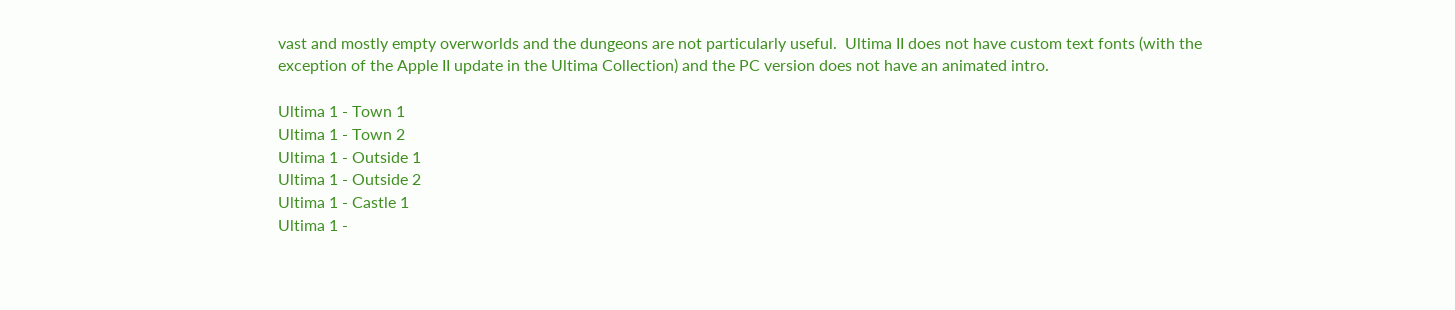vast and mostly empty overworlds and the dungeons are not particularly useful.  Ultima II does not have custom text fonts (with the exception of the Apple II update in the Ultima Collection) and the PC version does not have an animated intro.

Ultima 1 - Town 1
Ultima 1 - Town 2
Ultima 1 - Outside 1
Ultima 1 - Outside 2
Ultima 1 - Castle 1
Ultima 1 -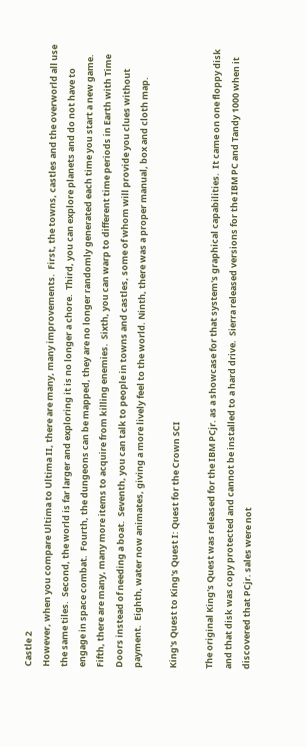Castle 2
However, when you compare Ultima to Ultima II, there are many, many improvements.  First, the towns, castles and the overworld all use the same tiles.  Second, the world is far larger and exploring it is no longer a chore.  Third, you can explore planets and do not have to engage in space combat.  Fourth, the dungeons can be mapped, they are no longer randomly generated each time you start a new game.  Fifth, there are many, many more items to acquire from killing enemies.  Sixth, you can warp to different time periods in Earth with Time Doors instead of needing a boat.  Seventh, you can talk to people in towns and castles, some of whom will provide you clues without payment.  Eighth, water now animates, giving a more lively feel to the world. Ninth, there was a proper manual, box and cloth map.

King's Quest to King's Quest I: Quest for the Crown SCI

The original King's Quest was released for the IBM PCjr. as a showcase for that system's graphical capabilities.  It came on one floppy disk and that disk was copy protected and cannot be installed to a hard drive.  Sierra released versions for the IBM PC and Tandy 1000 when it discovered that PCjr. sales were not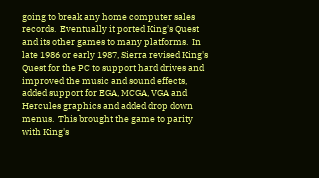going to break any home computer sales records.  Eventually it ported King's Quest and its other games to many platforms.  In late 1986 or early 1987, Sierra revised King's Quest for the PC to support hard drives and improved the music and sound effects, added support for EGA, MCGA, VGA and Hercules graphics and added drop down menus.  This brought the game to parity with King's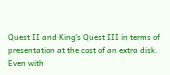Quest II and King's Quest III in terms of presentation at the cost of an extra disk. Even with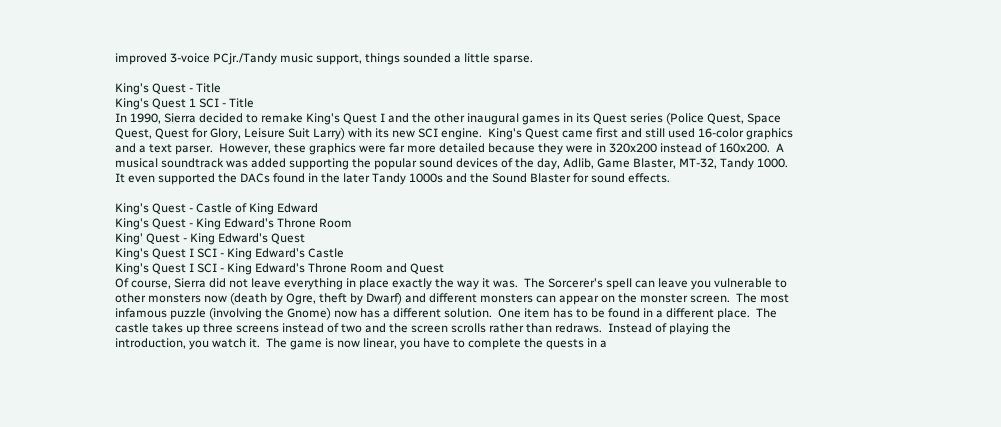improved 3-voice PCjr./Tandy music support, things sounded a little sparse.

King's Quest - Title
King's Quest 1 SCI - Title
In 1990, Sierra decided to remake King's Quest I and the other inaugural games in its Quest series (Police Quest, Space Quest, Quest for Glory, Leisure Suit Larry) with its new SCI engine.  King's Quest came first and still used 16-color graphics and a text parser.  However, these graphics were far more detailed because they were in 320x200 instead of 160x200.  A musical soundtrack was added supporting the popular sound devices of the day, Adlib, Game Blaster, MT-32, Tandy 1000.  It even supported the DACs found in the later Tandy 1000s and the Sound Blaster for sound effects.

King's Quest - Castle of King Edward
King's Quest - King Edward's Throne Room
King' Quest - King Edward's Quest
King's Quest I SCI - King Edward's Castle
King's Quest I SCI - King Edward's Throne Room and Quest
Of course, Sierra did not leave everything in place exactly the way it was.  The Sorcerer's spell can leave you vulnerable to other monsters now (death by Ogre, theft by Dwarf) and different monsters can appear on the monster screen.  The most infamous puzzle (involving the Gnome) now has a different solution.  One item has to be found in a different place.  The castle takes up three screens instead of two and the screen scrolls rather than redraws.  Instead of playing the introduction, you watch it.  The game is now linear, you have to complete the quests in a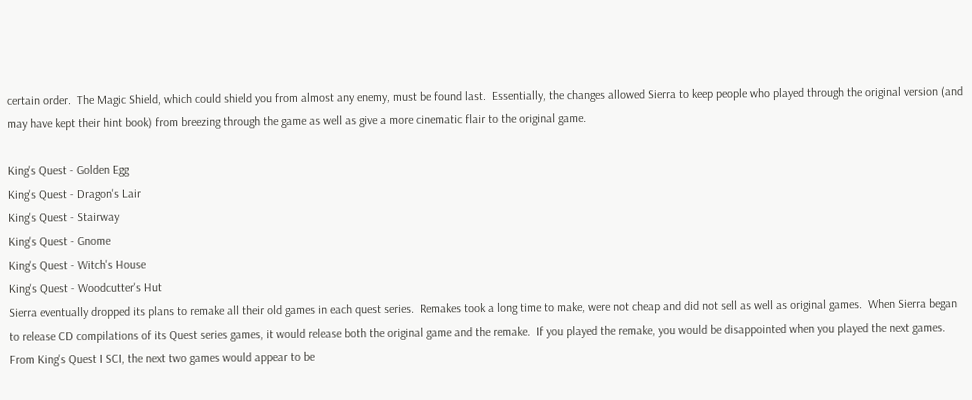certain order.  The Magic Shield, which could shield you from almost any enemy, must be found last.  Essentially, the changes allowed Sierra to keep people who played through the original version (and may have kept their hint book) from breezing through the game as well as give a more cinematic flair to the original game.

King's Quest - Golden Egg
King's Quest - Dragon's Lair
King's Quest - Stairway
King's Quest - Gnome
King's Quest - Witch's House
King's Quest - Woodcutter's Hut
Sierra eventually dropped its plans to remake all their old games in each quest series.  Remakes took a long time to make, were not cheap and did not sell as well as original games.  When Sierra began to release CD compilations of its Quest series games, it would release both the original game and the remake.  If you played the remake, you would be disappointed when you played the next games.  From King's Quest I SCI, the next two games would appear to be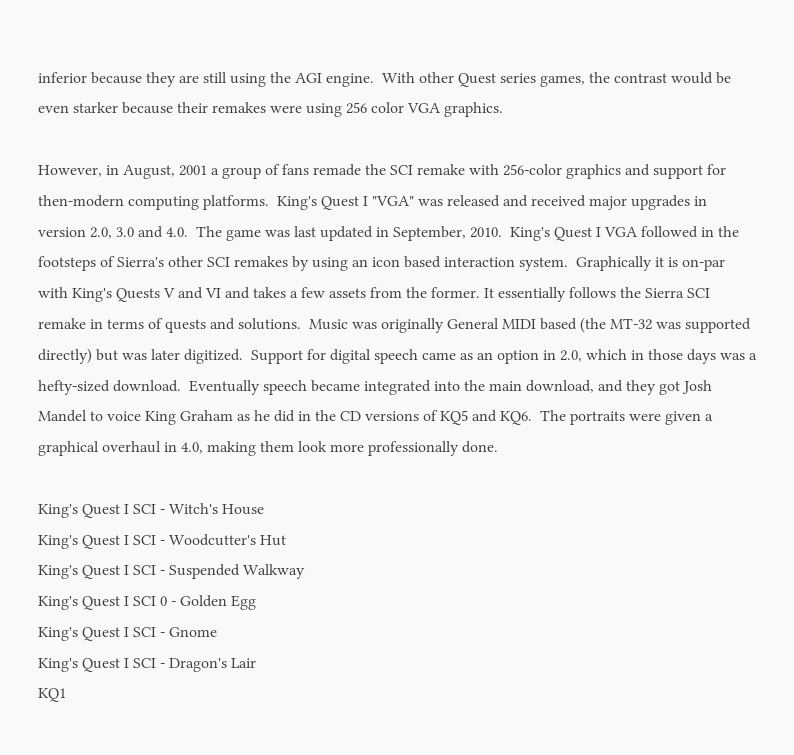inferior because they are still using the AGI engine.  With other Quest series games, the contrast would be even starker because their remakes were using 256 color VGA graphics.

However, in August, 2001 a group of fans remade the SCI remake with 256-color graphics and support for then-modern computing platforms.  King's Quest I "VGA" was released and received major upgrades in version 2.0, 3.0 and 4.0.  The game was last updated in September, 2010.  King's Quest I VGA followed in the footsteps of Sierra's other SCI remakes by using an icon based interaction system.  Graphically it is on-par with King's Quests V and VI and takes a few assets from the former. It essentially follows the Sierra SCI remake in terms of quests and solutions.  Music was originally General MIDI based (the MT-32 was supported directly) but was later digitized.  Support for digital speech came as an option in 2.0, which in those days was a hefty-sized download.  Eventually speech became integrated into the main download, and they got Josh Mandel to voice King Graham as he did in the CD versions of KQ5 and KQ6.  The portraits were given a graphical overhaul in 4.0, making them look more professionally done.

King's Quest I SCI - Witch's House
King's Quest I SCI - Woodcutter's Hut
King's Quest I SCI - Suspended Walkway
King's Quest I SCI 0 - Golden Egg
King's Quest I SCI - Gnome
King's Quest I SCI - Dragon's Lair
KQ1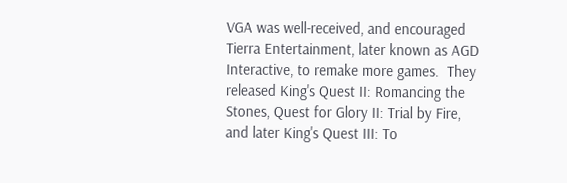VGA was well-received, and encouraged Tierra Entertainment, later known as AGD Interactive, to remake more games.  They released King's Quest II: Romancing the Stones, Quest for Glory II: Trial by Fire, and later King's Quest III: To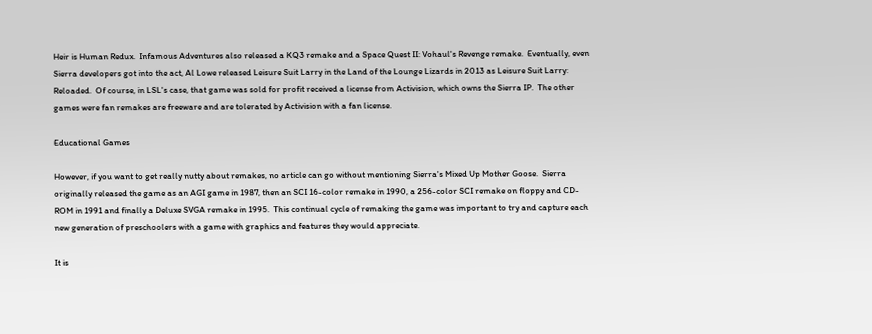Heir is Human Redux.  Infamous Adventures also released a KQ3 remake and a Space Quest II: Vohaul's Revenge remake.  Eventually, even Sierra developers got into the act, Al Lowe released Leisure Suit Larry in the Land of the Lounge Lizards in 2013 as Leisure Suit Larry: Reloaded.  Of course, in LSL's case, that game was sold for profit received a license from Activision, which owns the Sierra IP.  The other games were fan remakes are freeware and are tolerated by Activision with a fan license.

Educational Games

However, if you want to get really nutty about remakes, no article can go without mentioning Sierra's Mixed Up Mother Goose.  Sierra originally released the game as an AGI game in 1987, then an SCI 16-color remake in 1990, a 256-color SCI remake on floppy and CD-ROM in 1991 and finally a Deluxe SVGA remake in 1995.  This continual cycle of remaking the game was important to try and capture each new generation of preschoolers with a game with graphics and features they would appreciate.

It is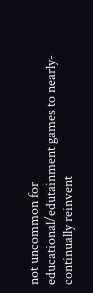not uncommon for educational/edutainment games to nearly-continually reinvent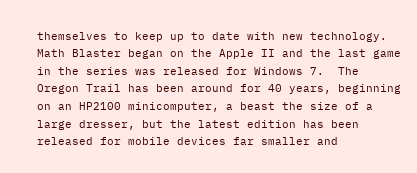themselves to keep up to date with new technology.  Math Blaster began on the Apple II and the last game in the series was released for Windows 7.  The Oregon Trail has been around for 40 years, beginning on an HP2100 minicomputer, a beast the size of a large dresser, but the latest edition has been released for mobile devices far smaller and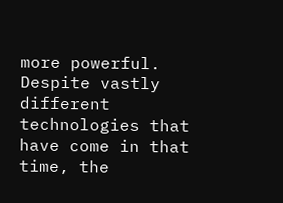more powerful.  Despite vastly different technologies that have come in that time, the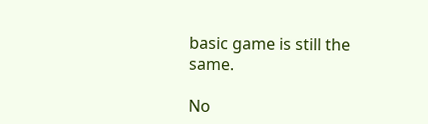basic game is still the same.

No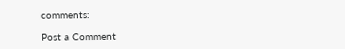comments:

Post a Comment